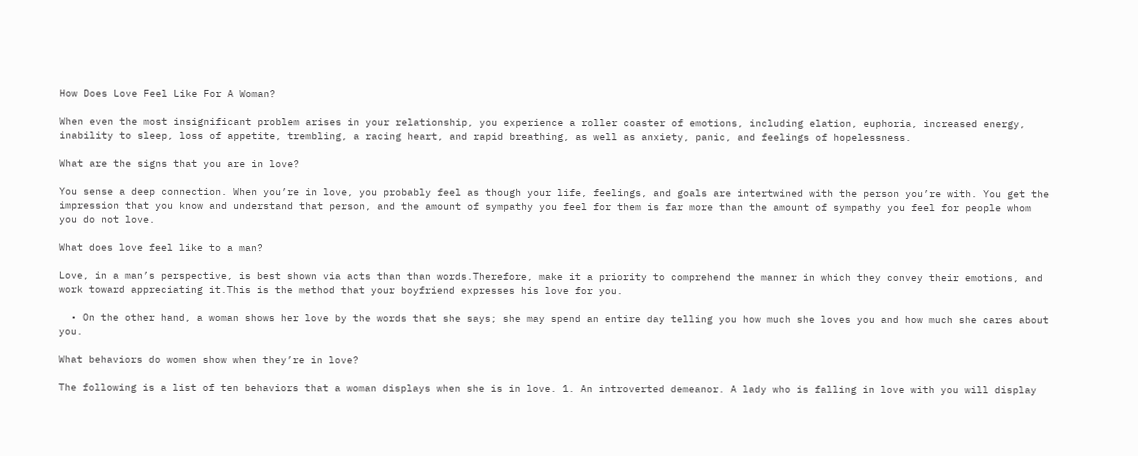How Does Love Feel Like For A Woman?

When even the most insignificant problem arises in your relationship, you experience a roller coaster of emotions, including elation, euphoria, increased energy, inability to sleep, loss of appetite, trembling, a racing heart, and rapid breathing, as well as anxiety, panic, and feelings of hopelessness.

What are the signs that you are in love?

You sense a deep connection. When you’re in love, you probably feel as though your life, feelings, and goals are intertwined with the person you’re with. You get the impression that you know and understand that person, and the amount of sympathy you feel for them is far more than the amount of sympathy you feel for people whom you do not love.

What does love feel like to a man?

Love, in a man’s perspective, is best shown via acts than than words.Therefore, make it a priority to comprehend the manner in which they convey their emotions, and work toward appreciating it.This is the method that your boyfriend expresses his love for you.

  • On the other hand, a woman shows her love by the words that she says; she may spend an entire day telling you how much she loves you and how much she cares about you.

What behaviors do women show when they’re in love?

The following is a list of ten behaviors that a woman displays when she is in love. 1. An introverted demeanor. A lady who is falling in love with you will display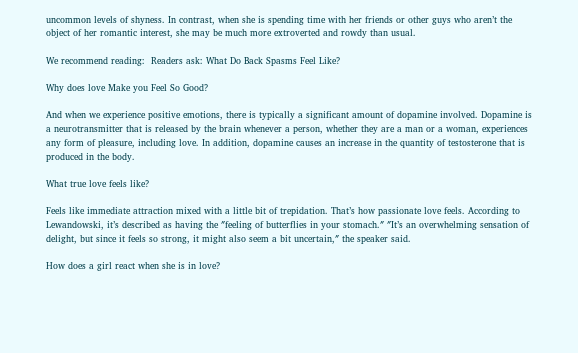uncommon levels of shyness. In contrast, when she is spending time with her friends or other guys who aren’t the object of her romantic interest, she may be much more extroverted and rowdy than usual.

We recommend reading:  Readers ask: What Do Back Spasms Feel Like?

Why does love Make you Feel So Good?

And when we experience positive emotions, there is typically a significant amount of dopamine involved. Dopamine is a neurotransmitter that is released by the brain whenever a person, whether they are a man or a woman, experiences any form of pleasure, including love. In addition, dopamine causes an increase in the quantity of testosterone that is produced in the body.

What true love feels like?

Feels like immediate attraction mixed with a little bit of trepidation. That’s how passionate love feels. According to Lewandowski, it’s described as having the ″feeling of butterflies in your stomach.″ ″It’s an overwhelming sensation of delight, but since it feels so strong, it might also seem a bit uncertain,″ the speaker said.

How does a girl react when she is in love?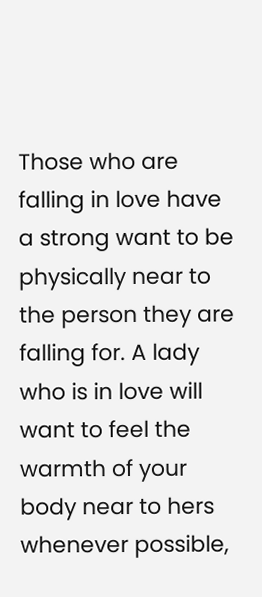Those who are falling in love have a strong want to be physically near to the person they are falling for. A lady who is in love will want to feel the warmth of your body near to hers whenever possible,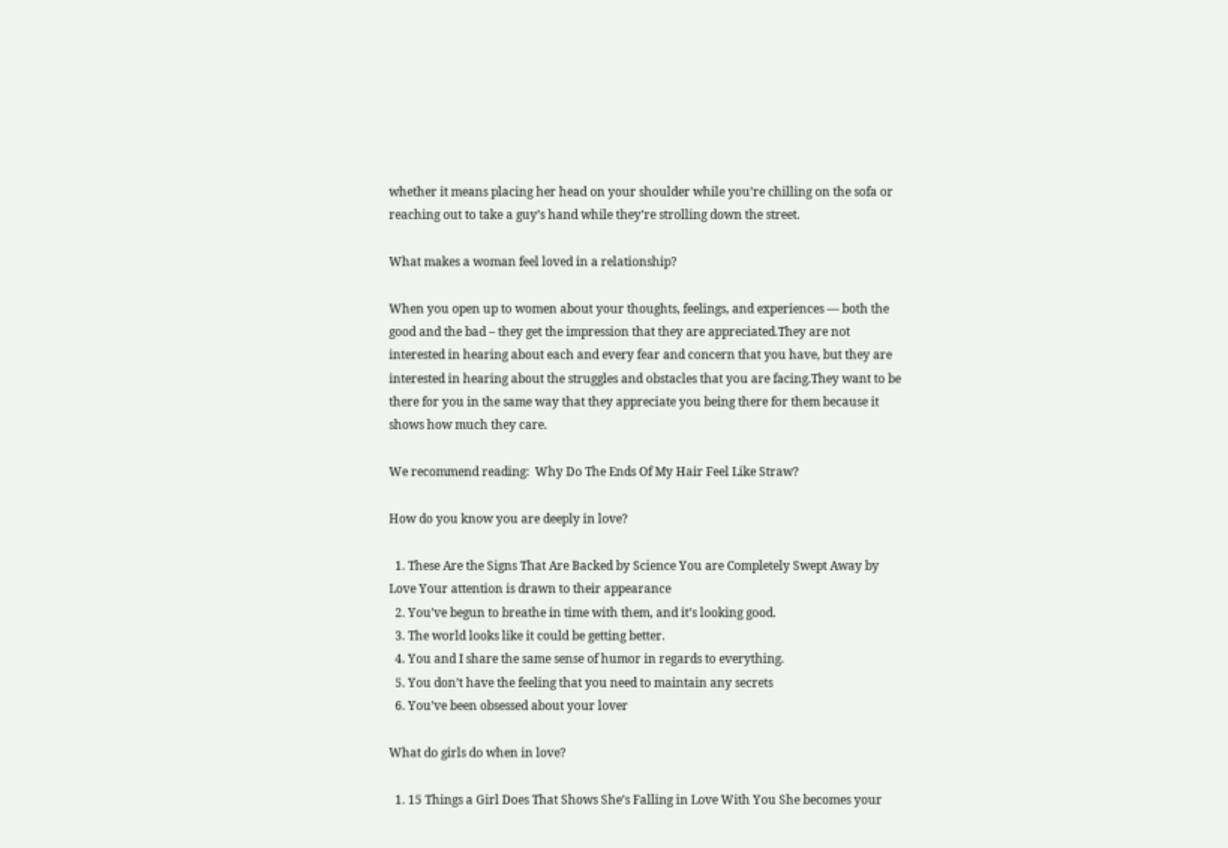whether it means placing her head on your shoulder while you’re chilling on the sofa or reaching out to take a guy’s hand while they’re strolling down the street.

What makes a woman feel loved in a relationship?

When you open up to women about your thoughts, feelings, and experiences — both the good and the bad – they get the impression that they are appreciated.They are not interested in hearing about each and every fear and concern that you have, but they are interested in hearing about the struggles and obstacles that you are facing.They want to be there for you in the same way that they appreciate you being there for them because it shows how much they care.

We recommend reading:  Why Do The Ends Of My Hair Feel Like Straw?

How do you know you are deeply in love?

  1. These Are the Signs That Are Backed by Science You are Completely Swept Away by Love Your attention is drawn to their appearance
  2. You’ve begun to breathe in time with them, and it’s looking good.
  3. The world looks like it could be getting better.
  4. You and I share the same sense of humor in regards to everything.
  5. You don’t have the feeling that you need to maintain any secrets
  6. You’ve been obsessed about your lover

What do girls do when in love?

  1. 15 Things a Girl Does That Shows She’s Falling in Love With You She becomes your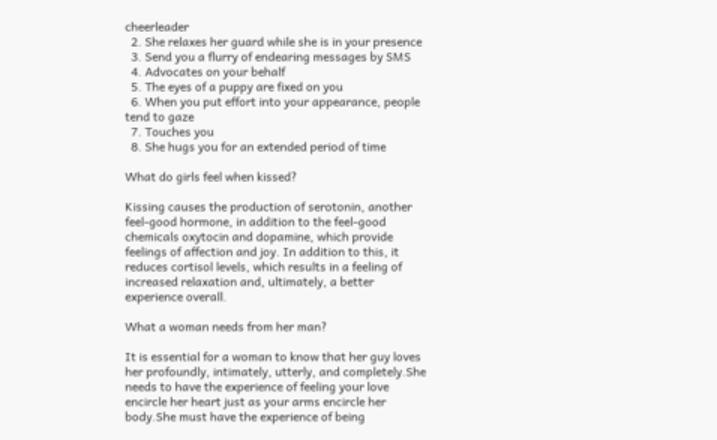cheerleader
  2. She relaxes her guard while she is in your presence
  3. Send you a flurry of endearing messages by SMS
  4. Advocates on your behalf
  5. The eyes of a puppy are fixed on you
  6. When you put effort into your appearance, people tend to gaze
  7. Touches you
  8. She hugs you for an extended period of time

What do girls feel when kissed?

Kissing causes the production of serotonin, another feel-good hormone, in addition to the feel-good chemicals oxytocin and dopamine, which provide feelings of affection and joy. In addition to this, it reduces cortisol levels, which results in a feeling of increased relaxation and, ultimately, a better experience overall.

What a woman needs from her man?

It is essential for a woman to know that her guy loves her profoundly, intimately, utterly, and completely.She needs to have the experience of feeling your love encircle her heart just as your arms encircle her body.She must have the experience of being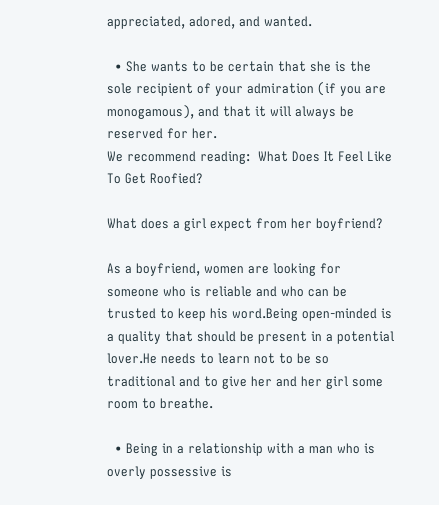appreciated, adored, and wanted.

  • She wants to be certain that she is the sole recipient of your admiration (if you are monogamous), and that it will always be reserved for her.
We recommend reading:  What Does It Feel Like To Get Roofied?

What does a girl expect from her boyfriend?

As a boyfriend, women are looking for someone who is reliable and who can be trusted to keep his word.Being open-minded is a quality that should be present in a potential lover.He needs to learn not to be so traditional and to give her and her girl some room to breathe.

  • Being in a relationship with a man who is overly possessive is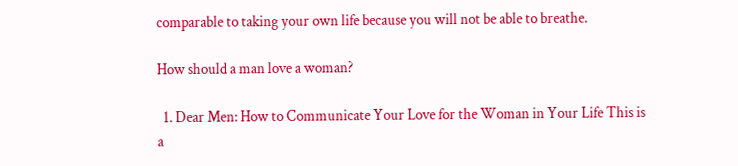comparable to taking your own life because you will not be able to breathe.

How should a man love a woman?

  1. Dear Men: How to Communicate Your Love for the Woman in Your Life This is a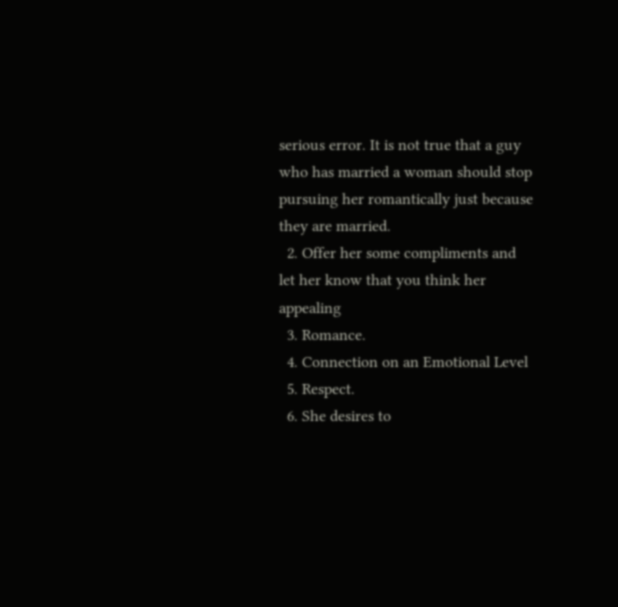serious error. It is not true that a guy who has married a woman should stop pursuing her romantically just because they are married.
  2. Offer her some compliments and let her know that you think her appealing
  3. Romance.
  4. Connection on an Emotional Level
  5. Respect.
  6. She desires to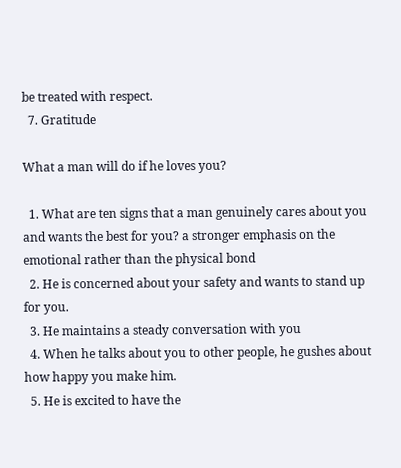be treated with respect.
  7. Gratitude

What a man will do if he loves you?

  1. What are ten signs that a man genuinely cares about you and wants the best for you? a stronger emphasis on the emotional rather than the physical bond
  2. He is concerned about your safety and wants to stand up for you.
  3. He maintains a steady conversation with you
  4. When he talks about you to other people, he gushes about how happy you make him.
  5. He is excited to have the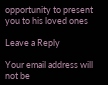opportunity to present you to his loved ones

Leave a Reply

Your email address will not be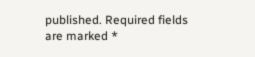published. Required fields are marked *